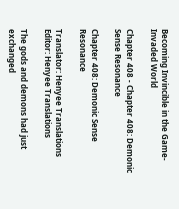Becoming Invincible in the Game-Invaded World

Chapter 408 - Chapter 408: Demonic Sense Resonance

Chapter 408: Demonic Sense Resonance

Translator: Henyee Translations Editor: Henyee Translations

The gods and demons had just exchanged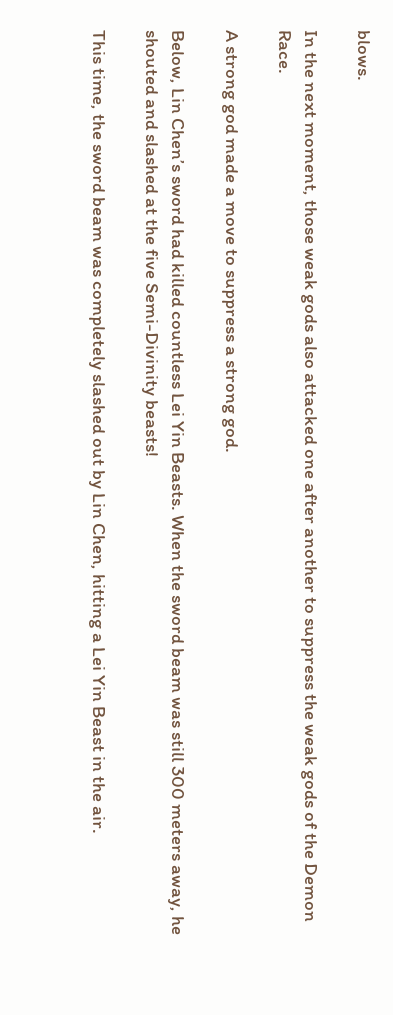blows.

In the next moment, those weak gods also attacked one after another to suppress the weak gods of the Demon Race.

A strong god made a move to suppress a strong god.

Below, Lin Chen’s sword had killed countless Lei Yin Beasts. When the sword beam was still 300 meters away, he shouted and slashed at the five Semi-Divinity beasts!

This time, the sword beam was completely slashed out by Lin Chen, hitting a Lei Yin Beast in the air.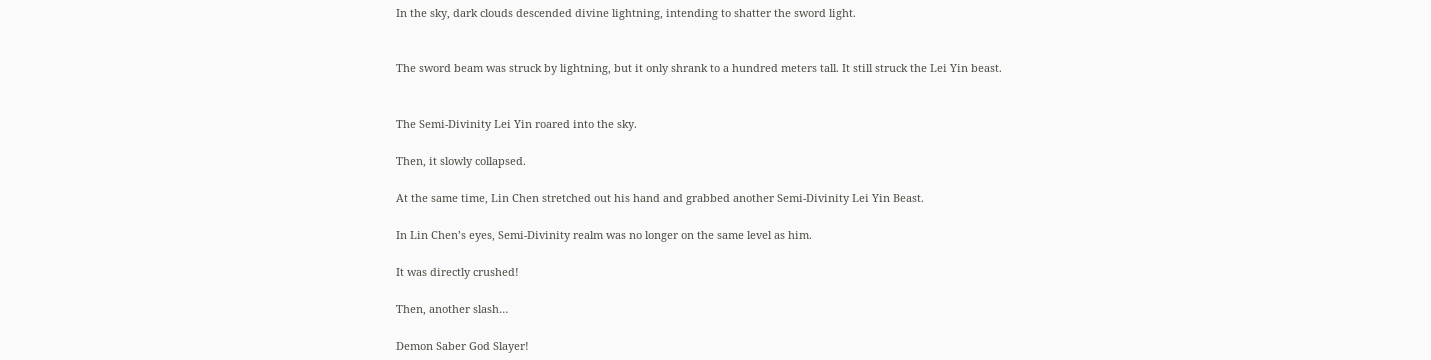In the sky, dark clouds descended divine lightning, intending to shatter the sword light.


The sword beam was struck by lightning, but it only shrank to a hundred meters tall. It still struck the Lei Yin beast.


The Semi-Divinity Lei Yin roared into the sky.

Then, it slowly collapsed.

At the same time, Lin Chen stretched out his hand and grabbed another Semi-Divinity Lei Yin Beast.

In Lin Chen’s eyes, Semi-Divinity realm was no longer on the same level as him.

It was directly crushed!

Then, another slash…

Demon Saber God Slayer!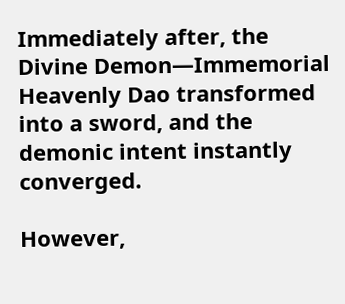Immediately after, the Divine Demon—Immemorial Heavenly Dao transformed into a sword, and the demonic intent instantly converged.

However,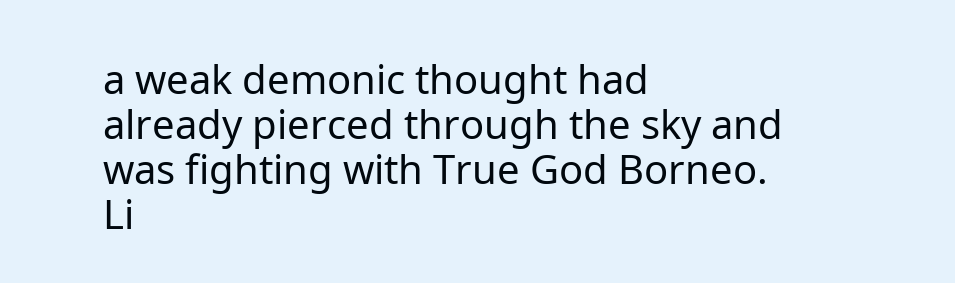a weak demonic thought had already pierced through the sky and was fighting with True God Borneo. Li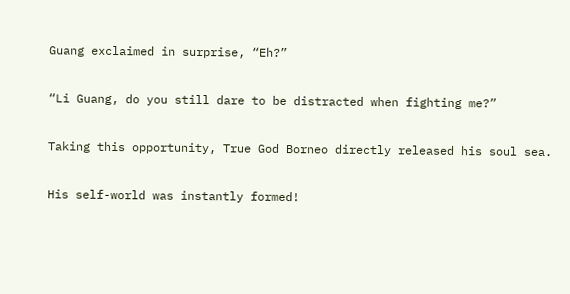Guang exclaimed in surprise, “Eh?”

“Li Guang, do you still dare to be distracted when fighting me?”

Taking this opportunity, True God Borneo directly released his soul sea.

His self-world was instantly formed!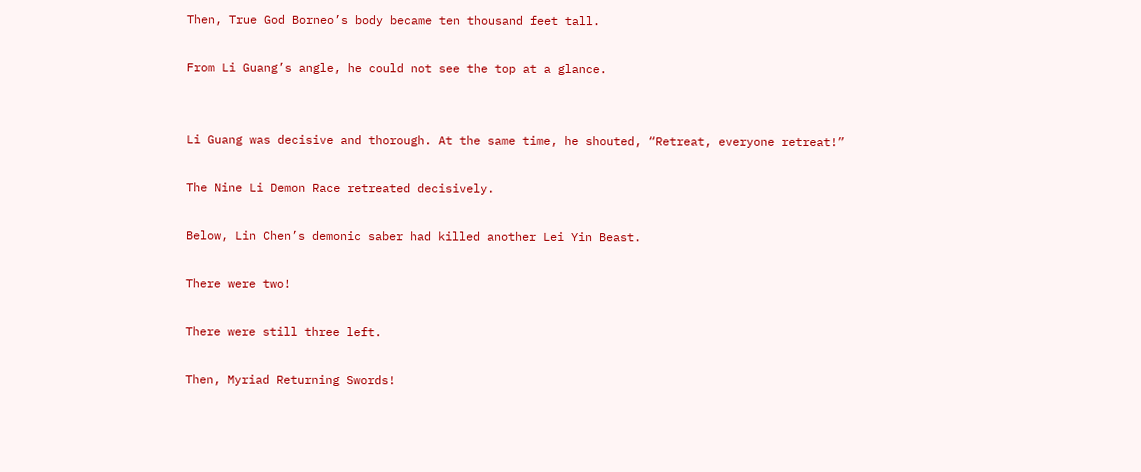Then, True God Borneo’s body became ten thousand feet tall.

From Li Guang’s angle, he could not see the top at a glance.


Li Guang was decisive and thorough. At the same time, he shouted, “Retreat, everyone retreat!”

The Nine Li Demon Race retreated decisively.

Below, Lin Chen’s demonic saber had killed another Lei Yin Beast.

There were two!

There were still three left.

Then, Myriad Returning Swords!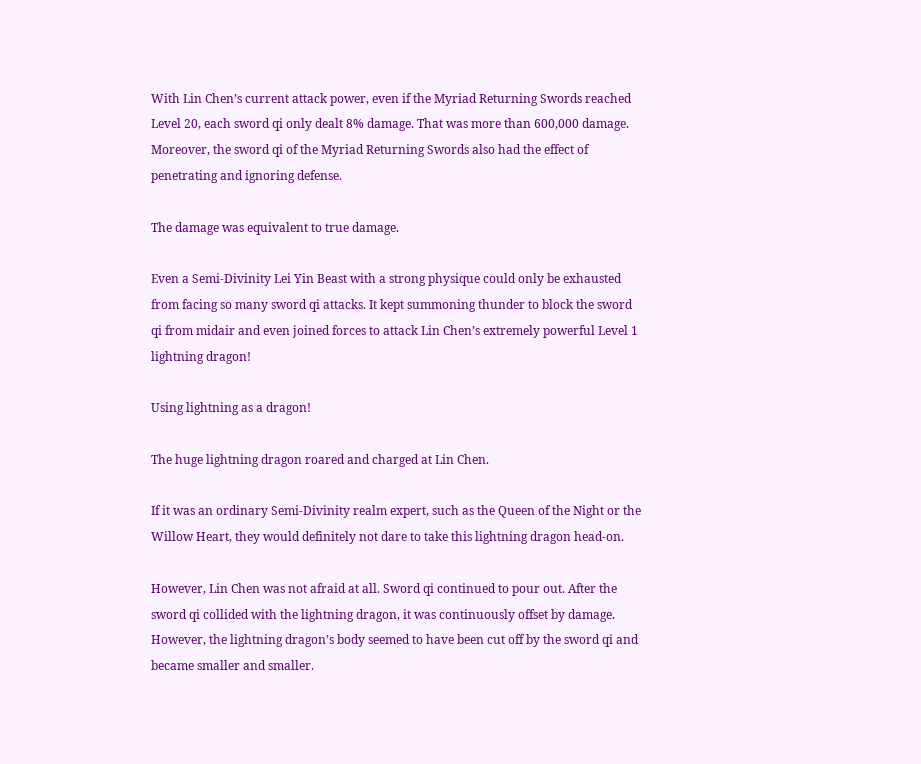With Lin Chen’s current attack power, even if the Myriad Returning Swords reached Level 20, each sword qi only dealt 8% damage. That was more than 600,000 damage. Moreover, the sword qi of the Myriad Returning Swords also had the effect of penetrating and ignoring defense.

The damage was equivalent to true damage.

Even a Semi-Divinity Lei Yin Beast with a strong physique could only be exhausted from facing so many sword qi attacks. It kept summoning thunder to block the sword qi from midair and even joined forces to attack Lin Chen’s extremely powerful Level 1 lightning dragon!

Using lightning as a dragon!

The huge lightning dragon roared and charged at Lin Chen.

If it was an ordinary Semi-Divinity realm expert, such as the Queen of the Night or the Willow Heart, they would definitely not dare to take this lightning dragon head-on.

However, Lin Chen was not afraid at all. Sword qi continued to pour out. After the sword qi collided with the lightning dragon, it was continuously offset by damage. However, the lightning dragon’s body seemed to have been cut off by the sword qi and became smaller and smaller.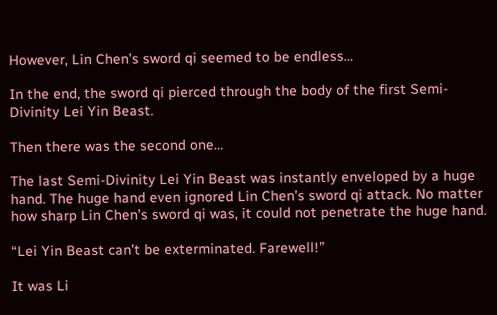However, Lin Chen’s sword qi seemed to be endless…

In the end, the sword qi pierced through the body of the first Semi-Divinity Lei Yin Beast.

Then there was the second one…

The last Semi-Divinity Lei Yin Beast was instantly enveloped by a huge hand. The huge hand even ignored Lin Chen’s sword qi attack. No matter how sharp Lin Chen’s sword qi was, it could not penetrate the huge hand.

“Lei Yin Beast can’t be exterminated. Farewell!”

It was Li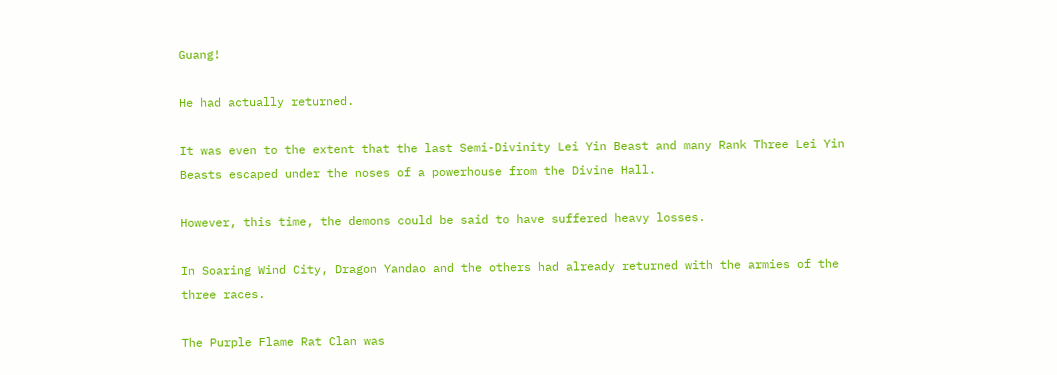Guang!

He had actually returned.

It was even to the extent that the last Semi-Divinity Lei Yin Beast and many Rank Three Lei Yin Beasts escaped under the noses of a powerhouse from the Divine Hall.

However, this time, the demons could be said to have suffered heavy losses.

In Soaring Wind City, Dragon Yandao and the others had already returned with the armies of the three races.

The Purple Flame Rat Clan was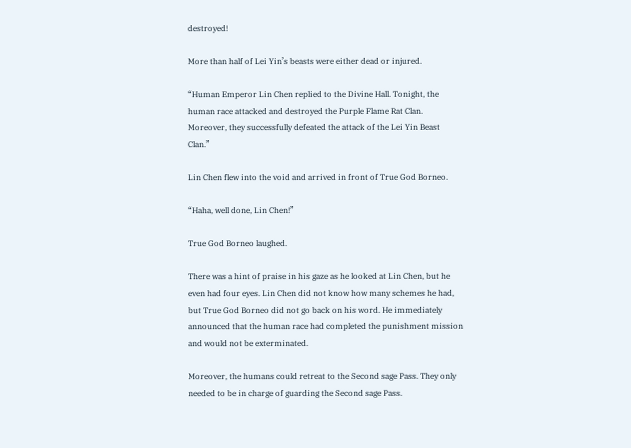destroyed!

More than half of Lei Yin’s beasts were either dead or injured.

“Human Emperor Lin Chen replied to the Divine Hall. Tonight, the human race attacked and destroyed the Purple Flame Rat Clan. Moreover, they successfully defeated the attack of the Lei Yin Beast Clan.”

Lin Chen flew into the void and arrived in front of True God Borneo.

“Haha, well done, Lin Chen!”

True God Borneo laughed.

There was a hint of praise in his gaze as he looked at Lin Chen, but he even had four eyes. Lin Chen did not know how many schemes he had, but True God Borneo did not go back on his word. He immediately announced that the human race had completed the punishment mission and would not be exterminated.

Moreover, the humans could retreat to the Second sage Pass. They only needed to be in charge of guarding the Second sage Pass.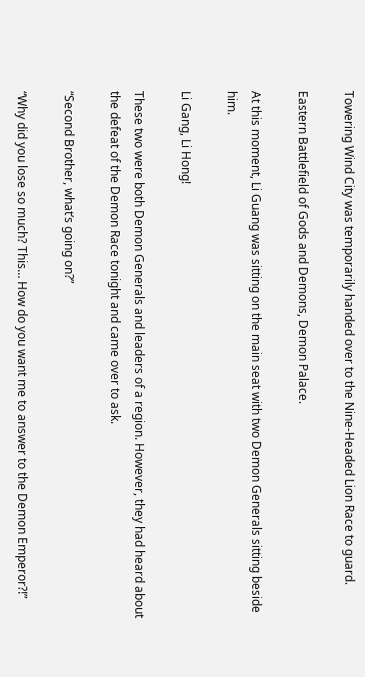Towering Wind City was temporarily handed over to the Nine-Headed Lion Race to guard.

Eastern Battlefield of Gods and Demons, Demon Palace.

At this moment, Li Guang was sitting on the main seat with two Demon Generals sitting beside him.

Li Gang, Li Hong!

These two were both Demon Generals and leaders of a region. However, they had heard about the defeat of the Demon Race tonight and came over to ask.

“Second Brother, what’s going on?”

“Why did you lose so much? This… How do you want me to answer to the Demon Emperor?!”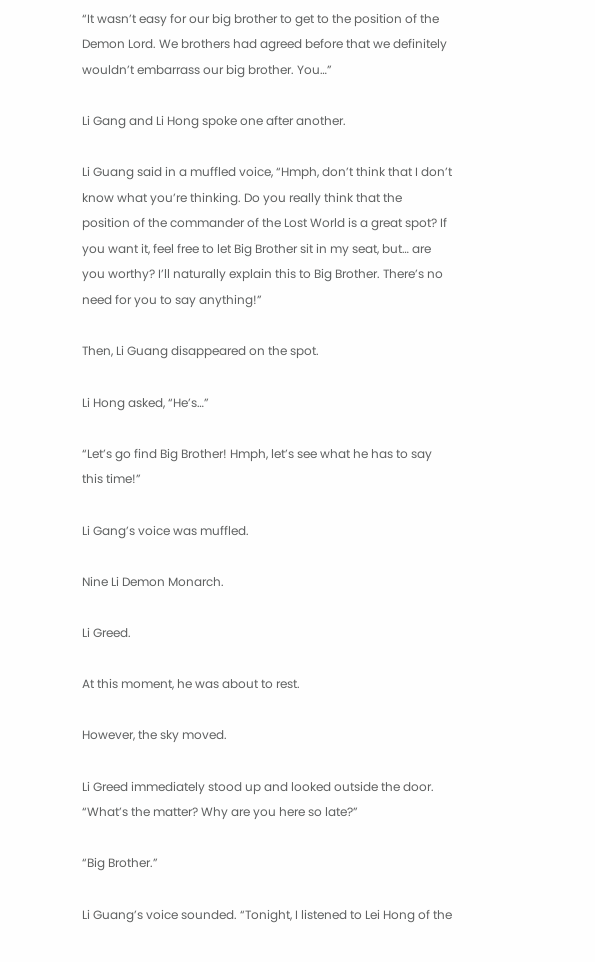“It wasn’t easy for our big brother to get to the position of the Demon Lord. We brothers had agreed before that we definitely wouldn’t embarrass our big brother. You…”

Li Gang and Li Hong spoke one after another.

Li Guang said in a muffled voice, “Hmph, don’t think that I don’t know what you’re thinking. Do you really think that the position of the commander of the Lost World is a great spot? If you want it, feel free to let Big Brother sit in my seat, but… are you worthy? I’ll naturally explain this to Big Brother. There’s no need for you to say anything!”

Then, Li Guang disappeared on the spot.

Li Hong asked, “He’s…”

“Let’s go find Big Brother! Hmph, let’s see what he has to say this time!”

Li Gang’s voice was muffled.

Nine Li Demon Monarch.

Li Greed.

At this moment, he was about to rest.

However, the sky moved.

Li Greed immediately stood up and looked outside the door. “What’s the matter? Why are you here so late?”

“Big Brother.”

Li Guang’s voice sounded. “Tonight, I listened to Lei Hong of the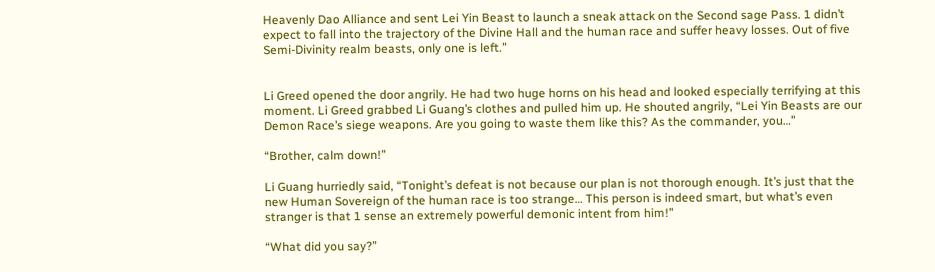Heavenly Dao Alliance and sent Lei Yin Beast to launch a sneak attack on the Second sage Pass. 1 didn’t expect to fall into the trajectory of the Divine Hall and the human race and suffer heavy losses. Out of five Semi-Divinity realm beasts, only one is left.”


Li Greed opened the door angrily. He had two huge horns on his head and looked especially terrifying at this moment. Li Greed grabbed Li Guang’s clothes and pulled him up. He shouted angrily, “Lei Yin Beasts are our Demon Race’s siege weapons. Are you going to waste them like this? As the commander, you…”

“Brother, calm down!”

Li Guang hurriedly said, “Tonight’s defeat is not because our plan is not thorough enough. It’s just that the new Human Sovereign of the human race is too strange… This person is indeed smart, but what’s even stranger is that 1 sense an extremely powerful demonic intent from him!”

“What did you say?”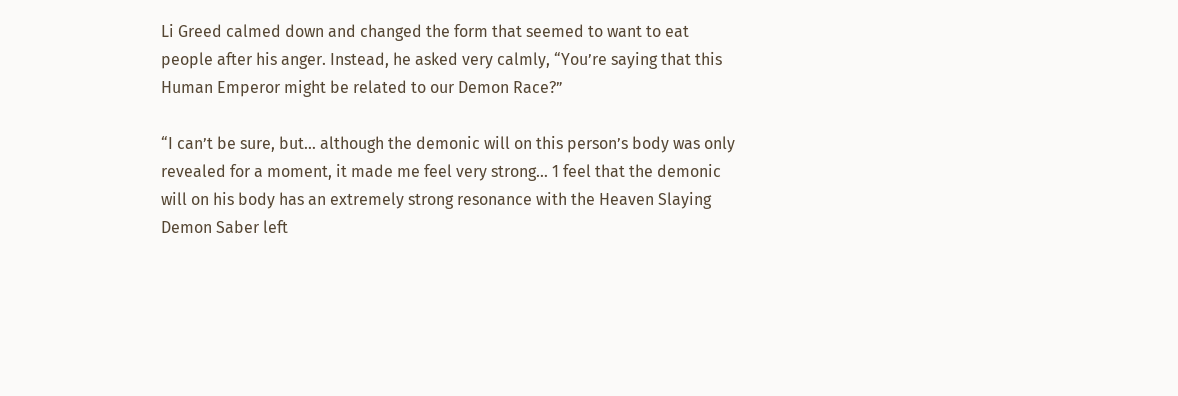Li Greed calmed down and changed the form that seemed to want to eat people after his anger. Instead, he asked very calmly, “You’re saying that this Human Emperor might be related to our Demon Race?”

“I can’t be sure, but… although the demonic will on this person’s body was only revealed for a moment, it made me feel very strong… 1 feel that the demonic will on his body has an extremely strong resonance with the Heaven Slaying Demon Saber left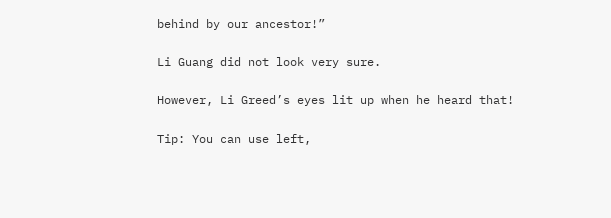behind by our ancestor!”

Li Guang did not look very sure.

However, Li Greed’s eyes lit up when he heard that!

Tip: You can use left,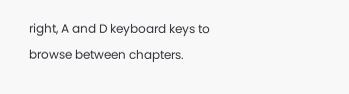right, A and D keyboard keys to browse between chapters.